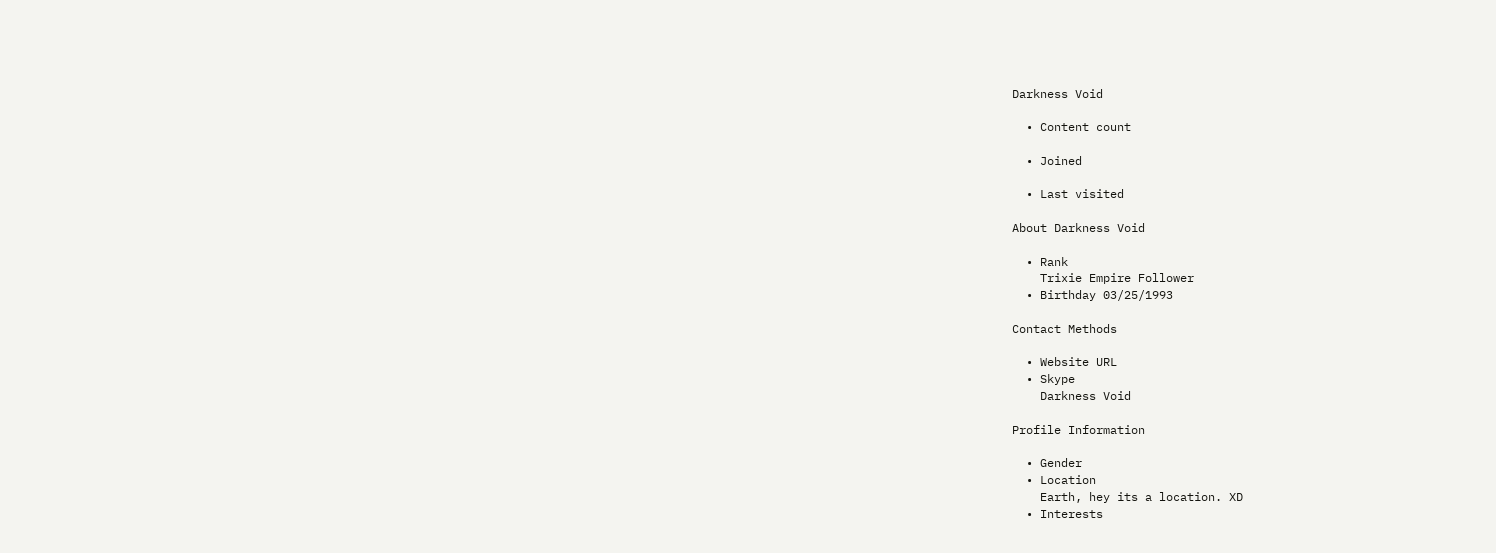Darkness Void

  • Content count

  • Joined

  • Last visited

About Darkness Void

  • Rank
    Trixie Empire Follower
  • Birthday 03/25/1993

Contact Methods

  • Website URL
  • Skype
    Darkness Void

Profile Information

  • Gender
  • Location
    Earth, hey its a location. XD
  • Interests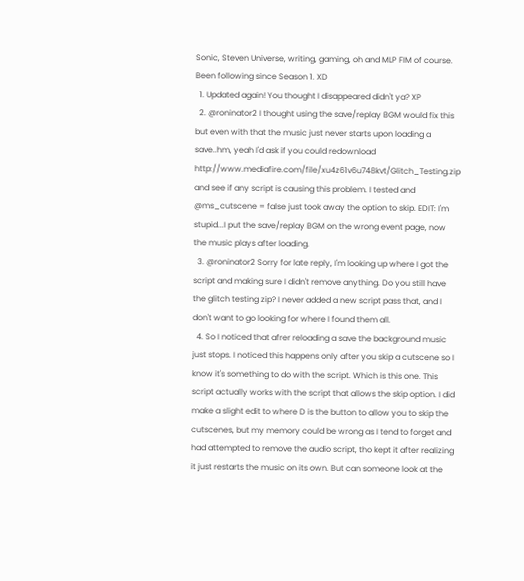Sonic, Steven Universe, writing, gaming, oh and MLP FIM of course. Been following since Season 1. XD
  1. Updated again! You thought I disappeared didn't ya? XP
  2. @roninator2 I thought using the save/replay BGM would fix this but even with that the music just never starts upon loading a save..hm, yeah I'd ask if you could redownload http://www.mediafire.com/file/xu4z61v6u748kvt/Glitch_Testing.zip and see if any script is causing this problem. I tested and @ms_cutscene = false just took away the option to skip. EDIT: I'm stupid...I put the save/replay BGM on the wrong event page, now the music plays after loading.
  3. @roninator2 Sorry for late reply, I'm looking up where I got the script and making sure I didn't remove anything. Do you still have the glitch testing zip? I never added a new script pass that, and I don't want to go looking for where I found them all.
  4. So I noticed that afrer reloading a save the background music just stops. I noticed this happens only after you skip a cutscene so I know it's something to do with the script. Which is this one. This script actually works with the script that allows the skip option. I did make a slight edit to where D is the button to allow you to skip the cutscenes, but my memory could be wrong as I tend to forget and had attempted to remove the audio script, tho kept it after realizing it just restarts the music on its own. But can someone look at the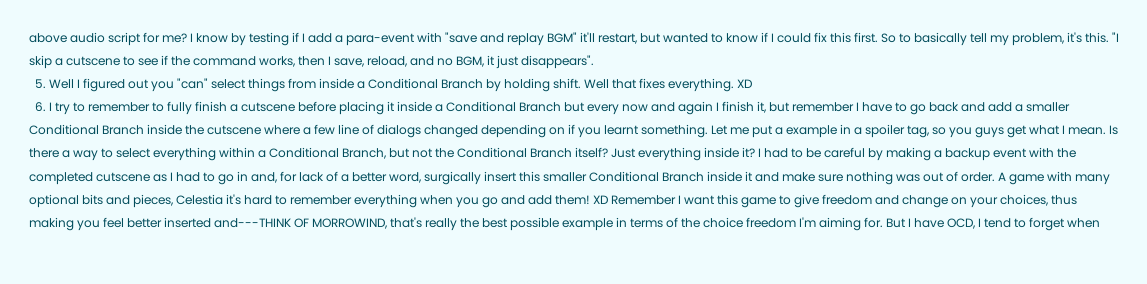above audio script for me? I know by testing if I add a para-event with "save and replay BGM" it'll restart, but wanted to know if I could fix this first. So to basically tell my problem, it's this. "I skip a cutscene to see if the command works, then I save, reload, and no BGM, it just disappears".
  5. Well I figured out you "can" select things from inside a Conditional Branch by holding shift. Well that fixes everything. XD
  6. I try to remember to fully finish a cutscene before placing it inside a Conditional Branch but every now and again I finish it, but remember I have to go back and add a smaller Conditional Branch inside the cutscene where a few line of dialogs changed depending on if you learnt something. Let me put a example in a spoiler tag, so you guys get what I mean. Is there a way to select everything within a Conditional Branch, but not the Conditional Branch itself? Just everything inside it? I had to be careful by making a backup event with the completed cutscene as I had to go in and, for lack of a better word, surgically insert this smaller Conditional Branch inside it and make sure nothing was out of order. A game with many optional bits and pieces, Celestia it's hard to remember everything when you go and add them! XD Remember I want this game to give freedom and change on your choices, thus making you feel better inserted and---THINK OF MORROWIND, that's really the best possible example in terms of the choice freedom I'm aiming for. But I have OCD, I tend to forget when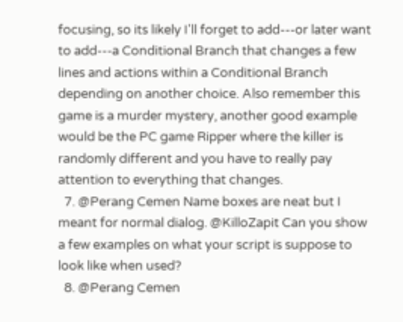focusing, so its likely I'll forget to add---or later want to add---a Conditional Branch that changes a few lines and actions within a Conditional Branch depending on another choice. Also remember this game is a murder mystery, another good example would be the PC game Ripper where the killer is randomly different and you have to really pay attention to everything that changes.
  7. @Perang Cemen Name boxes are neat but I meant for normal dialog. @KilloZapit Can you show a few examples on what your script is suppose to look like when used?
  8. @Perang Cemen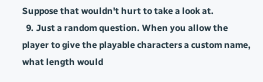Suppose that wouldn't hurt to take a look at.
  9. Just a random question. When you allow the player to give the playable characters a custom name, what length would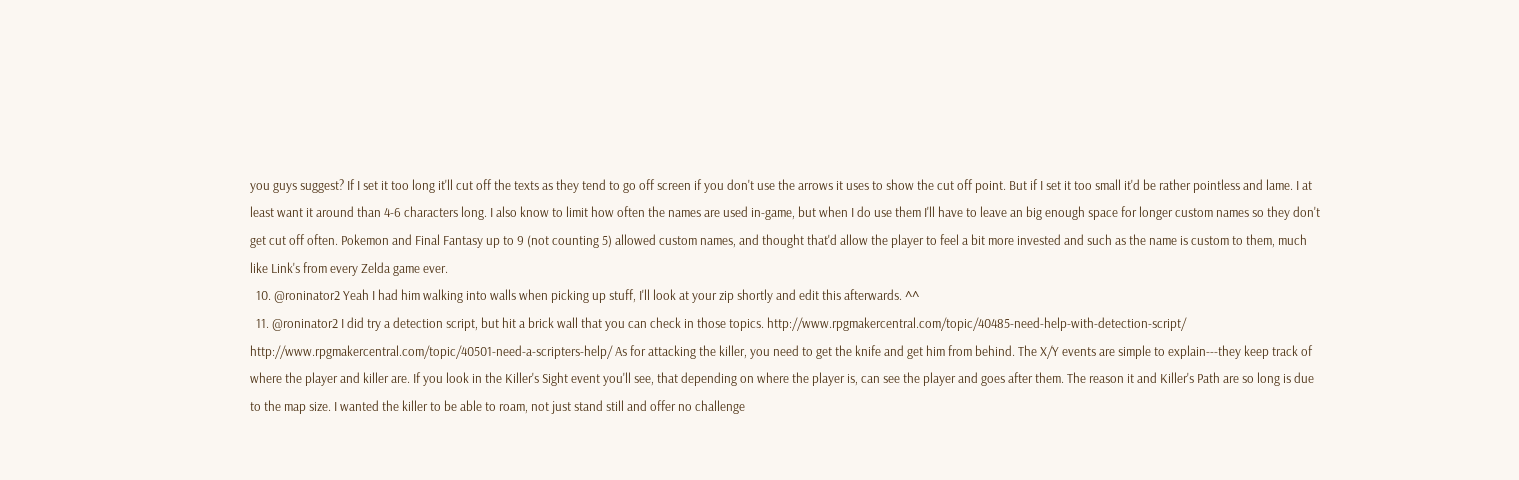you guys suggest? If I set it too long it'll cut off the texts as they tend to go off screen if you don't use the arrows it uses to show the cut off point. But if I set it too small it'd be rather pointless and lame. I at least want it around than 4-6 characters long. I also know to limit how often the names are used in-game, but when I do use them I'll have to leave an big enough space for longer custom names so they don't get cut off often. Pokemon and Final Fantasy up to 9 (not counting 5) allowed custom names, and thought that'd allow the player to feel a bit more invested and such as the name is custom to them, much like Link's from every Zelda game ever.
  10. @roninator2 Yeah I had him walking into walls when picking up stuff, I'll look at your zip shortly and edit this afterwards. ^^
  11. @roninator2 I did try a detection script, but hit a brick wall that you can check in those topics. http://www.rpgmakercentral.com/topic/40485-need-help-with-detection-script/ http://www.rpgmakercentral.com/topic/40501-need-a-scripters-help/ As for attacking the killer, you need to get the knife and get him from behind. The X/Y events are simple to explain---they keep track of where the player and killer are. If you look in the Killer's Sight event you'll see, that depending on where the player is, can see the player and goes after them. The reason it and Killer's Path are so long is due to the map size. I wanted the killer to be able to roam, not just stand still and offer no challenge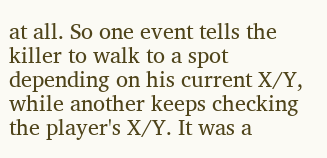at all. So one event tells the killer to walk to a spot depending on his current X/Y, while another keeps checking the player's X/Y. It was a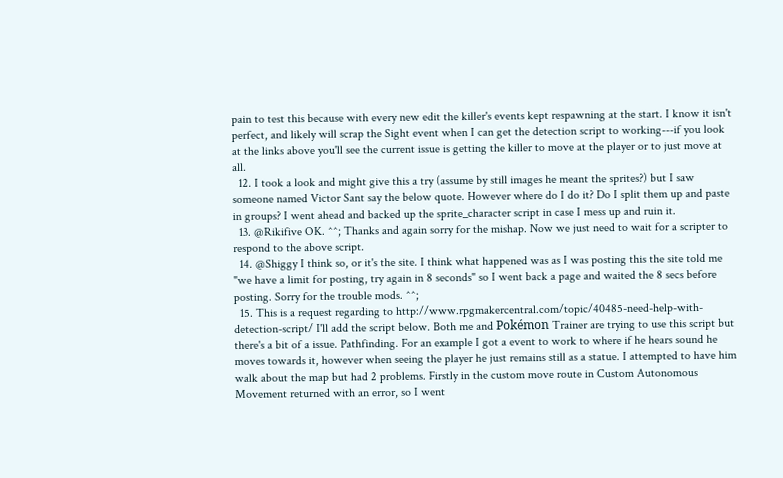pain to test this because with every new edit the killer's events kept respawning at the start. I know it isn't perfect, and likely will scrap the Sight event when I can get the detection script to working---if you look at the links above you'll see the current issue is getting the killer to move at the player or to just move at all.
  12. I took a look and might give this a try (assume by still images he meant the sprites?) but I saw someone named Victor Sant say the below quote. However where do I do it? Do I split them up and paste in groups? I went ahead and backed up the sprite_character script in case I mess up and ruin it.
  13. @Rikifive OK. ^^; Thanks and again sorry for the mishap. Now we just need to wait for a scripter to respond to the above script.
  14. @Shiggy I think so, or it's the site. I think what happened was as I was posting this the site told me "we have a limit for posting, try again in 8 seconds" so I went back a page and waited the 8 secs before posting. Sorry for the trouble mods. ^^;
  15. This is a request regarding to http://www.rpgmakercentral.com/topic/40485-need-help-with-detection-script/ I'll add the script below. Both me and Pokémon Trainer are trying to use this script but there's a bit of a issue. Pathfinding. For an example I got a event to work to where if he hears sound he moves towards it, however when seeing the player he just remains still as a statue. I attempted to have him walk about the map but had 2 problems. Firstly in the custom move route in Custom Autonomous Movement returned with an error, so I went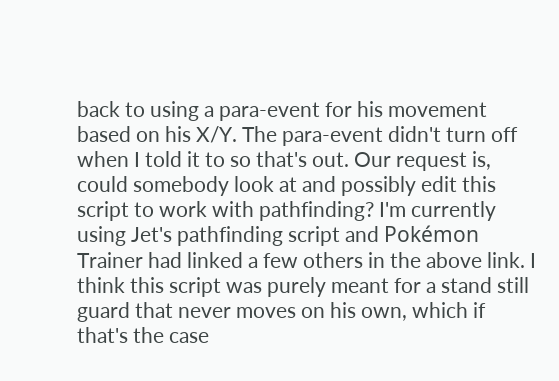back to using a para-event for his movement based on his X/Y. The para-event didn't turn off when I told it to so that's out. Our request is, could somebody look at and possibly edit this script to work with pathfinding? I'm currently using Jet's pathfinding script and Pokémon Trainer had linked a few others in the above link. I think this script was purely meant for a stand still guard that never moves on his own, which if that's the case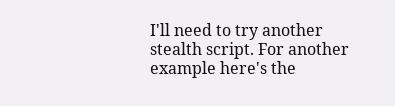I'll need to try another stealth script. For another example here's the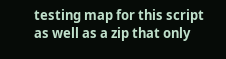testing map for this script as well as a zip that only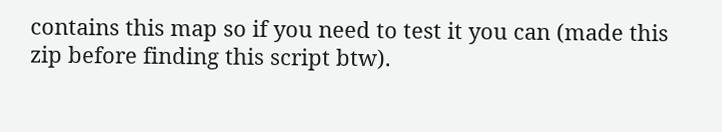contains this map so if you need to test it you can (made this zip before finding this script btw).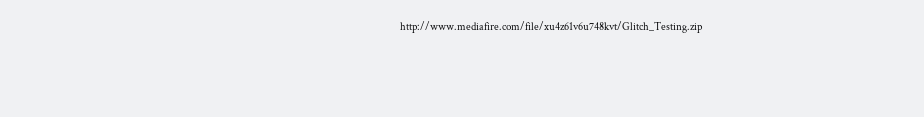http://www.mediafire.com/file/xu4z61v6u748kvt/Glitch_Testing.zip